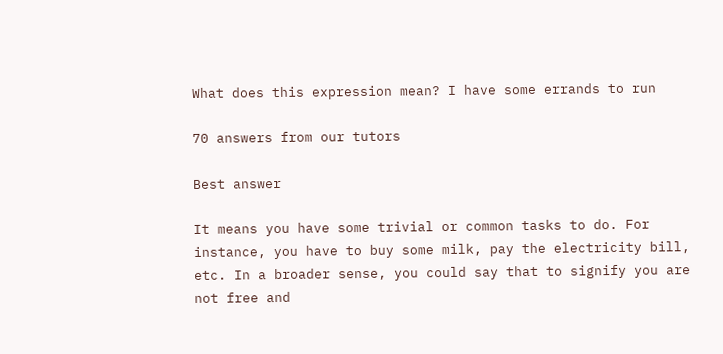What does this expression mean? I have some errands to run

70 answers from our tutors

Best answer

It means you have some trivial or common tasks to do. For instance, you have to buy some milk, pay the electricity bill, etc. In a broader sense, you could say that to signify you are not free and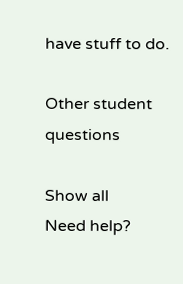have stuff to do.

Other student questions

Show all
Need help?